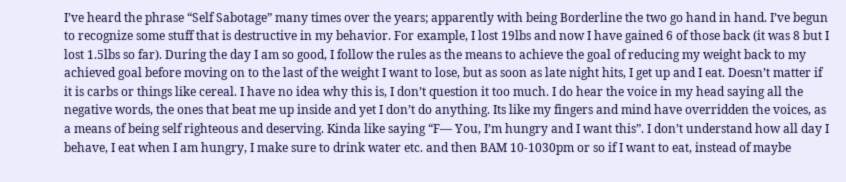I’ve heard the phrase “Self Sabotage” many times over the years; apparently with being Borderline the two go hand in hand. I’ve begun to recognize some stuff that is destructive in my behavior. For example, I lost 19lbs and now I have gained 6 of those back (it was 8 but I lost 1.5lbs so far). During the day I am so good, I follow the rules as the means to achieve the goal of reducing my weight back to my achieved goal before moving on to the last of the weight I want to lose, but as soon as late night hits, I get up and I eat. Doesn’t matter if it is carbs or things like cereal. I have no idea why this is, I don’t question it too much. I do hear the voice in my head saying all the negative words, the ones that beat me up inside and yet I don’t do anything. Its like my fingers and mind have overridden the voices, as a means of being self righteous and deserving. Kinda like saying “F— You, I’m hungry and I want this”. I don’t understand how all day I behave, I eat when I am hungry, I make sure to drink water etc. and then BAM 10-1030pm or so if I want to eat, instead of maybe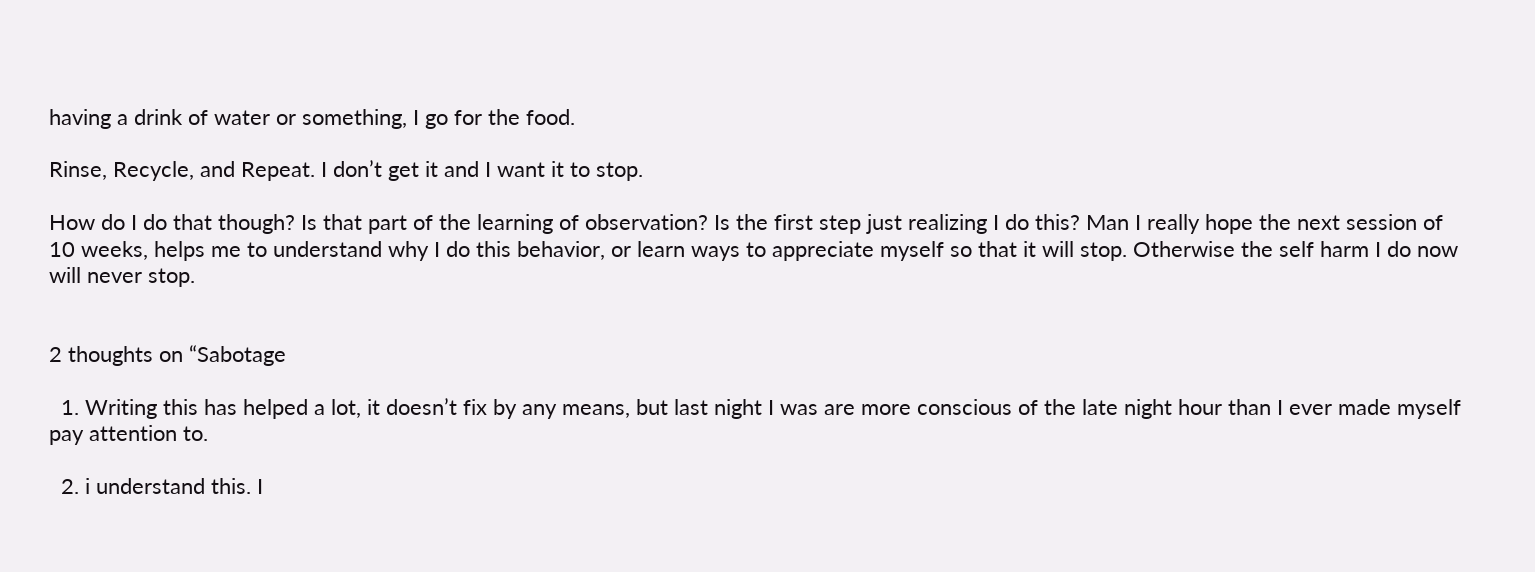having a drink of water or something, I go for the food.

Rinse, Recycle, and Repeat. I don’t get it and I want it to stop.

How do I do that though? Is that part of the learning of observation? Is the first step just realizing I do this? Man I really hope the next session of 10 weeks, helps me to understand why I do this behavior, or learn ways to appreciate myself so that it will stop. Otherwise the self harm I do now will never stop.


2 thoughts on “Sabotage

  1. Writing this has helped a lot, it doesn’t fix by any means, but last night I was are more conscious of the late night hour than I ever made myself pay attention to.

  2. i understand this. I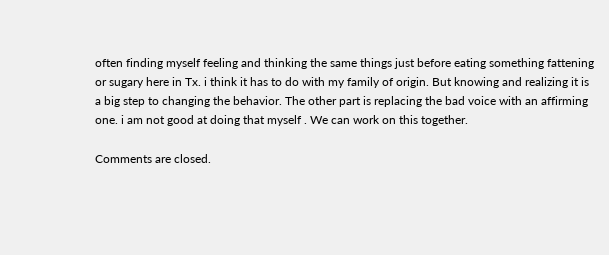often finding myself feeling and thinking the same things just before eating something fattening or sugary here in Tx. i think it has to do with my family of origin. But knowing and realizing it is a big step to changing the behavior. The other part is replacing the bad voice with an affirming one. i am not good at doing that myself . We can work on this together.

Comments are closed.